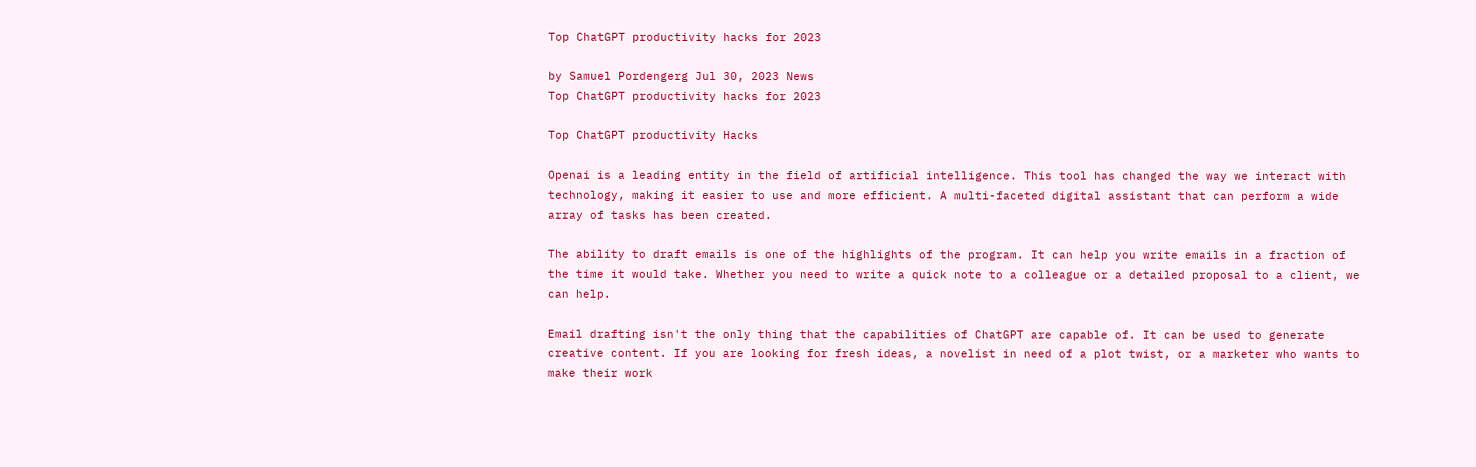Top ChatGPT productivity hacks for 2023

by Samuel Pordengerg Jul 30, 2023 News
Top ChatGPT productivity hacks for 2023

Top ChatGPT productivity Hacks

Openai is a leading entity in the field of artificial intelligence. This tool has changed the way we interact with technology, making it easier to use and more efficient. A multi-faceted digital assistant that can perform a wide array of tasks has been created.

The ability to draft emails is one of the highlights of the program. It can help you write emails in a fraction of the time it would take. Whether you need to write a quick note to a colleague or a detailed proposal to a client, we can help.

Email drafting isn't the only thing that the capabilities of ChatGPT are capable of. It can be used to generate creative content. If you are looking for fresh ideas, a novelist in need of a plot twist, or a marketer who wants to make their work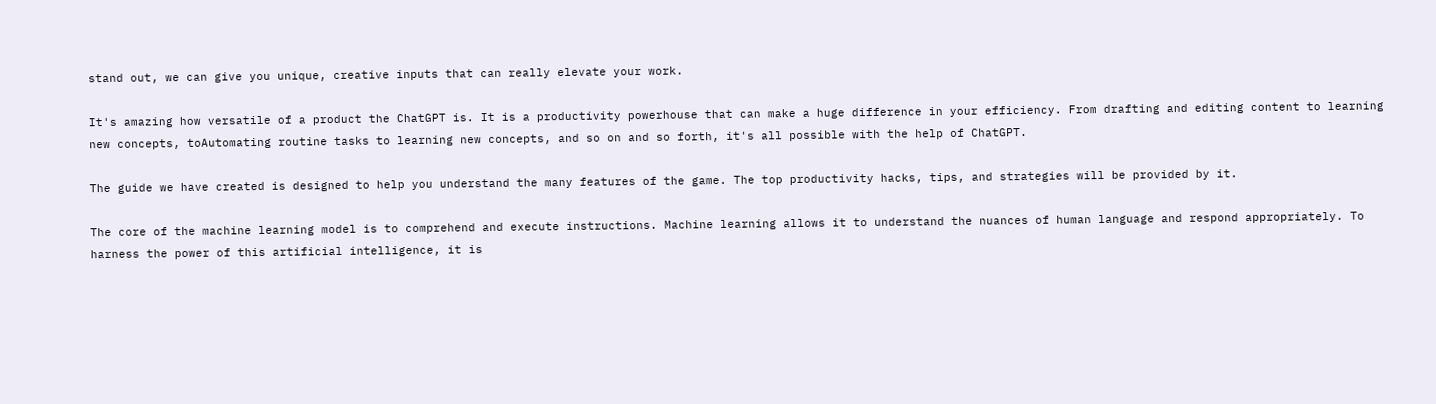stand out, we can give you unique, creative inputs that can really elevate your work.

It's amazing how versatile of a product the ChatGPT is. It is a productivity powerhouse that can make a huge difference in your efficiency. From drafting and editing content to learning new concepts, toAutomating routine tasks to learning new concepts, and so on and so forth, it's all possible with the help of ChatGPT.

The guide we have created is designed to help you understand the many features of the game. The top productivity hacks, tips, and strategies will be provided by it.

The core of the machine learning model is to comprehend and execute instructions. Machine learning allows it to understand the nuances of human language and respond appropriately. To harness the power of this artificial intelligence, it is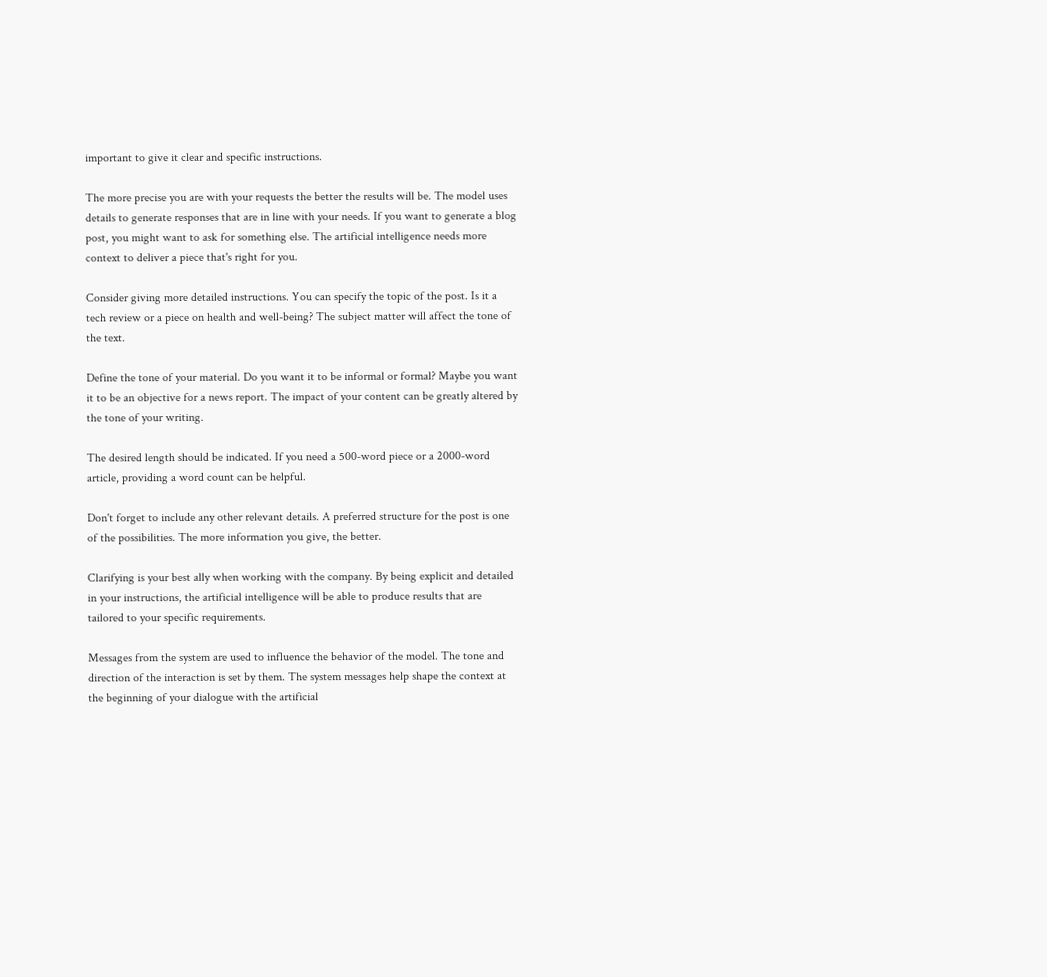important to give it clear and specific instructions.

The more precise you are with your requests the better the results will be. The model uses details to generate responses that are in line with your needs. If you want to generate a blog post, you might want to ask for something else. The artificial intelligence needs more context to deliver a piece that's right for you.

Consider giving more detailed instructions. You can specify the topic of the post. Is it a tech review or a piece on health and well-being? The subject matter will affect the tone of the text.

Define the tone of your material. Do you want it to be informal or formal? Maybe you want it to be an objective for a news report. The impact of your content can be greatly altered by the tone of your writing.

The desired length should be indicated. If you need a 500-word piece or a 2000-word article, providing a word count can be helpful.

Don't forget to include any other relevant details. A preferred structure for the post is one of the possibilities. The more information you give, the better.

Clarifying is your best ally when working with the company. By being explicit and detailed in your instructions, the artificial intelligence will be able to produce results that are tailored to your specific requirements.

Messages from the system are used to influence the behavior of the model. The tone and direction of the interaction is set by them. The system messages help shape the context at the beginning of your dialogue with the artificial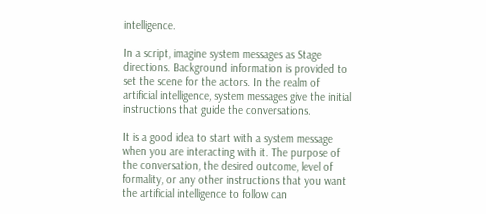intelligence.

In a script, imagine system messages as Stage directions. Background information is provided to set the scene for the actors. In the realm of artificial intelligence, system messages give the initial instructions that guide the conversations.

It is a good idea to start with a system message when you are interacting with it. The purpose of the conversation, the desired outcome, level of formality, or any other instructions that you want the artificial intelligence to follow can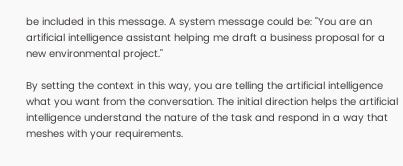be included in this message. A system message could be: "You are an artificial intelligence assistant helping me draft a business proposal for a new environmental project."

By setting the context in this way, you are telling the artificial intelligence what you want from the conversation. The initial direction helps the artificial intelligence understand the nature of the task and respond in a way that meshes with your requirements.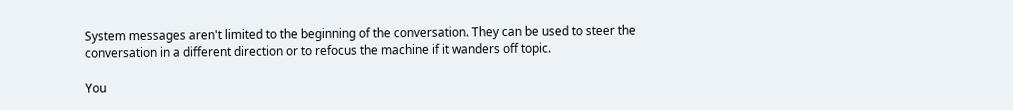System messages aren't limited to the beginning of the conversation. They can be used to steer the conversation in a different direction or to refocus the machine if it wanders off topic.

You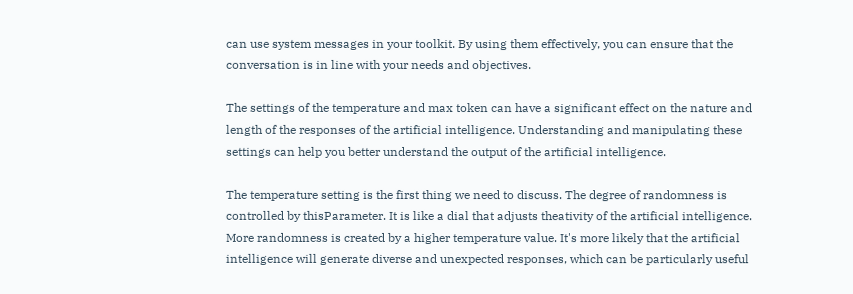can use system messages in your toolkit. By using them effectively, you can ensure that the conversation is in line with your needs and objectives.

The settings of the temperature and max token can have a significant effect on the nature and length of the responses of the artificial intelligence. Understanding and manipulating these settings can help you better understand the output of the artificial intelligence.

The temperature setting is the first thing we need to discuss. The degree of randomness is controlled by thisParameter. It is like a dial that adjusts theativity of the artificial intelligence. More randomness is created by a higher temperature value. It's more likely that the artificial intelligence will generate diverse and unexpected responses, which can be particularly useful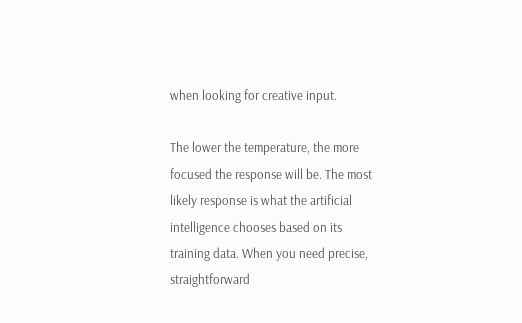when looking for creative input.

The lower the temperature, the more focused the response will be. The most likely response is what the artificial intelligence chooses based on its training data. When you need precise, straightforward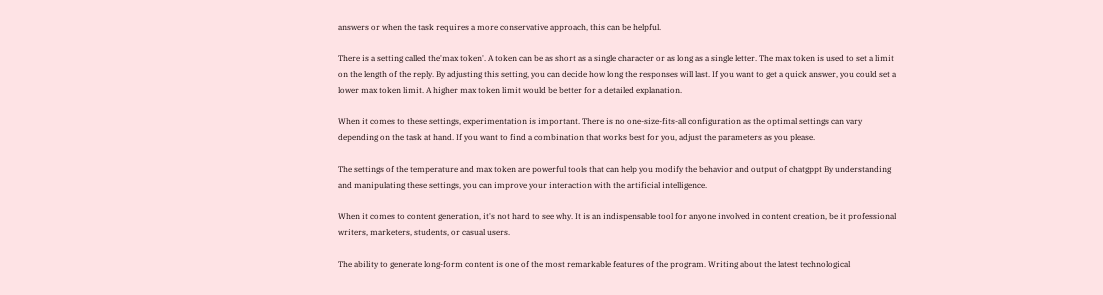answers or when the task requires a more conservative approach, this can be helpful.

There is a setting called the'max token'. A token can be as short as a single character or as long as a single letter. The max token is used to set a limit on the length of the reply. By adjusting this setting, you can decide how long the responses will last. If you want to get a quick answer, you could set a lower max token limit. A higher max token limit would be better for a detailed explanation.

When it comes to these settings, experimentation is important. There is no one-size-fits-all configuration as the optimal settings can vary depending on the task at hand. If you want to find a combination that works best for you, adjust the parameters as you please.

The settings of the temperature and max token are powerful tools that can help you modify the behavior and output of chatgppt By understanding and manipulating these settings, you can improve your interaction with the artificial intelligence.

When it comes to content generation, it's not hard to see why. It is an indispensable tool for anyone involved in content creation, be it professional writers, marketers, students, or casual users.

The ability to generate long-form content is one of the most remarkable features of the program. Writing about the latest technological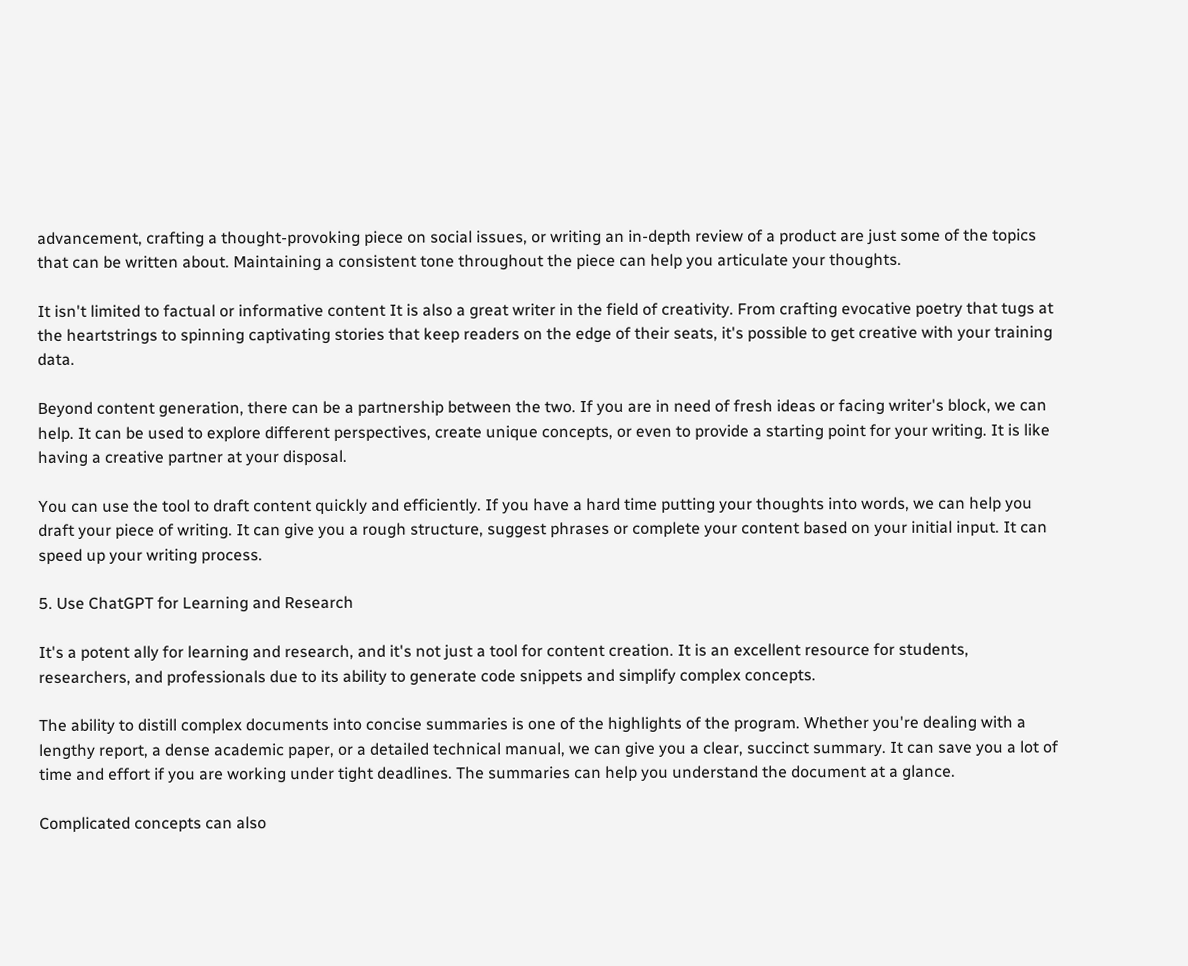advancement, crafting a thought-provoking piece on social issues, or writing an in-depth review of a product are just some of the topics that can be written about. Maintaining a consistent tone throughout the piece can help you articulate your thoughts.

It isn't limited to factual or informative content It is also a great writer in the field of creativity. From crafting evocative poetry that tugs at the heartstrings to spinning captivating stories that keep readers on the edge of their seats, it's possible to get creative with your training data.

Beyond content generation, there can be a partnership between the two. If you are in need of fresh ideas or facing writer's block, we can help. It can be used to explore different perspectives, create unique concepts, or even to provide a starting point for your writing. It is like having a creative partner at your disposal.

You can use the tool to draft content quickly and efficiently. If you have a hard time putting your thoughts into words, we can help you draft your piece of writing. It can give you a rough structure, suggest phrases or complete your content based on your initial input. It can speed up your writing process.

5. Use ChatGPT for Learning and Research

It's a potent ally for learning and research, and it's not just a tool for content creation. It is an excellent resource for students, researchers, and professionals due to its ability to generate code snippets and simplify complex concepts.

The ability to distill complex documents into concise summaries is one of the highlights of the program. Whether you're dealing with a lengthy report, a dense academic paper, or a detailed technical manual, we can give you a clear, succinct summary. It can save you a lot of time and effort if you are working under tight deadlines. The summaries can help you understand the document at a glance.

Complicated concepts can also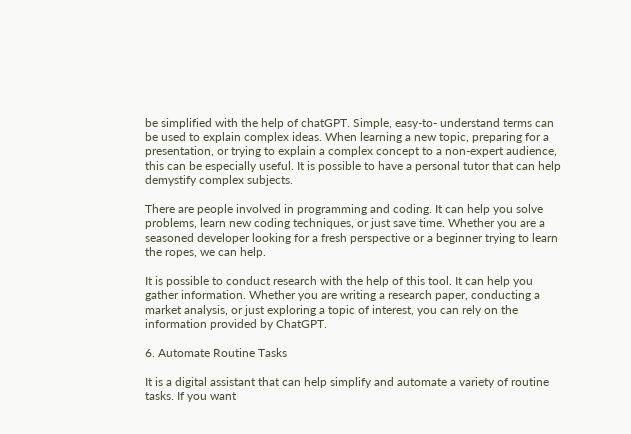be simplified with the help of chatGPT. Simple, easy-to- understand terms can be used to explain complex ideas. When learning a new topic, preparing for a presentation, or trying to explain a complex concept to a non-expert audience, this can be especially useful. It is possible to have a personal tutor that can help demystify complex subjects.

There are people involved in programming and coding. It can help you solve problems, learn new coding techniques, or just save time. Whether you are a seasoned developer looking for a fresh perspective or a beginner trying to learn the ropes, we can help.

It is possible to conduct research with the help of this tool. It can help you gather information. Whether you are writing a research paper, conducting a market analysis, or just exploring a topic of interest, you can rely on the information provided by ChatGPT.

6. Automate Routine Tasks

It is a digital assistant that can help simplify and automate a variety of routine tasks. If you want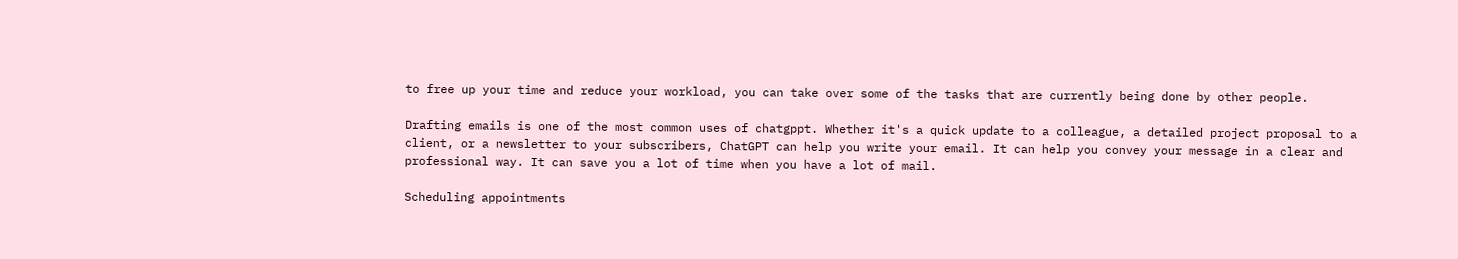to free up your time and reduce your workload, you can take over some of the tasks that are currently being done by other people.

Drafting emails is one of the most common uses of chatgppt. Whether it's a quick update to a colleague, a detailed project proposal to a client, or a newsletter to your subscribers, ChatGPT can help you write your email. It can help you convey your message in a clear and professional way. It can save you a lot of time when you have a lot of mail.

Scheduling appointments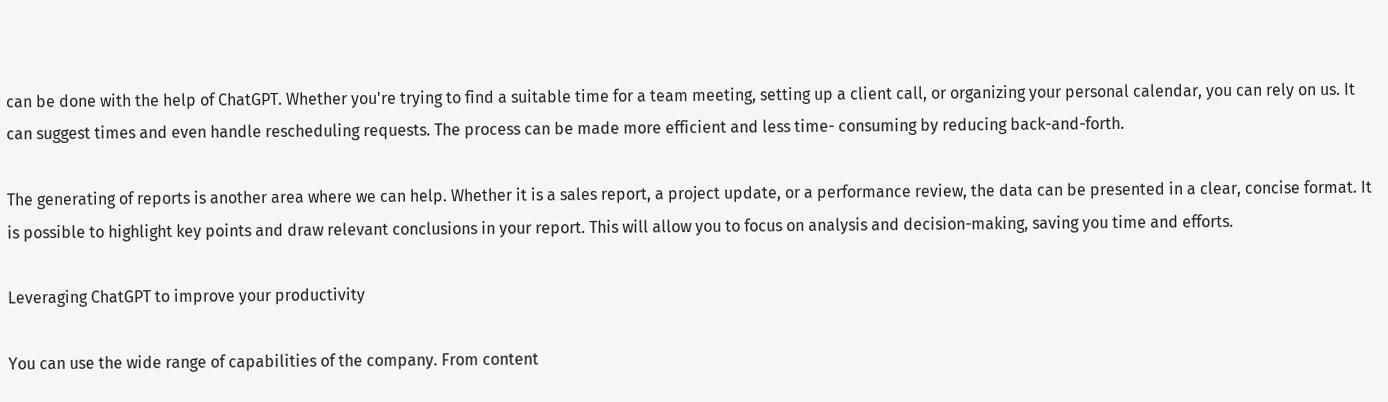can be done with the help of ChatGPT. Whether you're trying to find a suitable time for a team meeting, setting up a client call, or organizing your personal calendar, you can rely on us. It can suggest times and even handle rescheduling requests. The process can be made more efficient and less time- consuming by reducing back-and-forth.

The generating of reports is another area where we can help. Whether it is a sales report, a project update, or a performance review, the data can be presented in a clear, concise format. It is possible to highlight key points and draw relevant conclusions in your report. This will allow you to focus on analysis and decision-making, saving you time and efforts.

Leveraging ChatGPT to improve your productivity

You can use the wide range of capabilities of the company. From content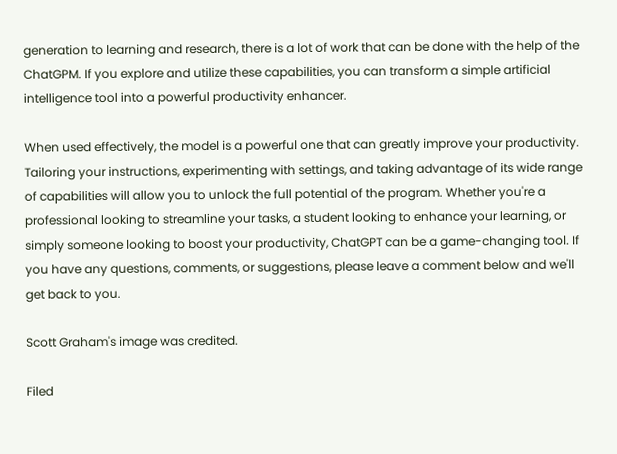generation to learning and research, there is a lot of work that can be done with the help of the ChatGPM. If you explore and utilize these capabilities, you can transform a simple artificial intelligence tool into a powerful productivity enhancer.

When used effectively, the model is a powerful one that can greatly improve your productivity. Tailoring your instructions, experimenting with settings, and taking advantage of its wide range of capabilities will allow you to unlock the full potential of the program. Whether you're a professional looking to streamline your tasks, a student looking to enhance your learning, or simply someone looking to boost your productivity, ChatGPT can be a game-changing tool. If you have any questions, comments, or suggestions, please leave a comment below and we'll get back to you.

Scott Graham's image was credited.

Filed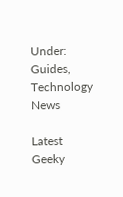Under: Guides, Technology News

Latest Geeky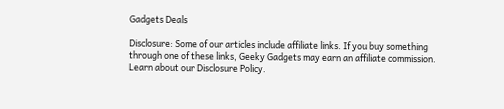Gadgets Deals

Disclosure: Some of our articles include affiliate links. If you buy something through one of these links, Geeky Gadgets may earn an affiliate commission. Learn about our Disclosure Policy.